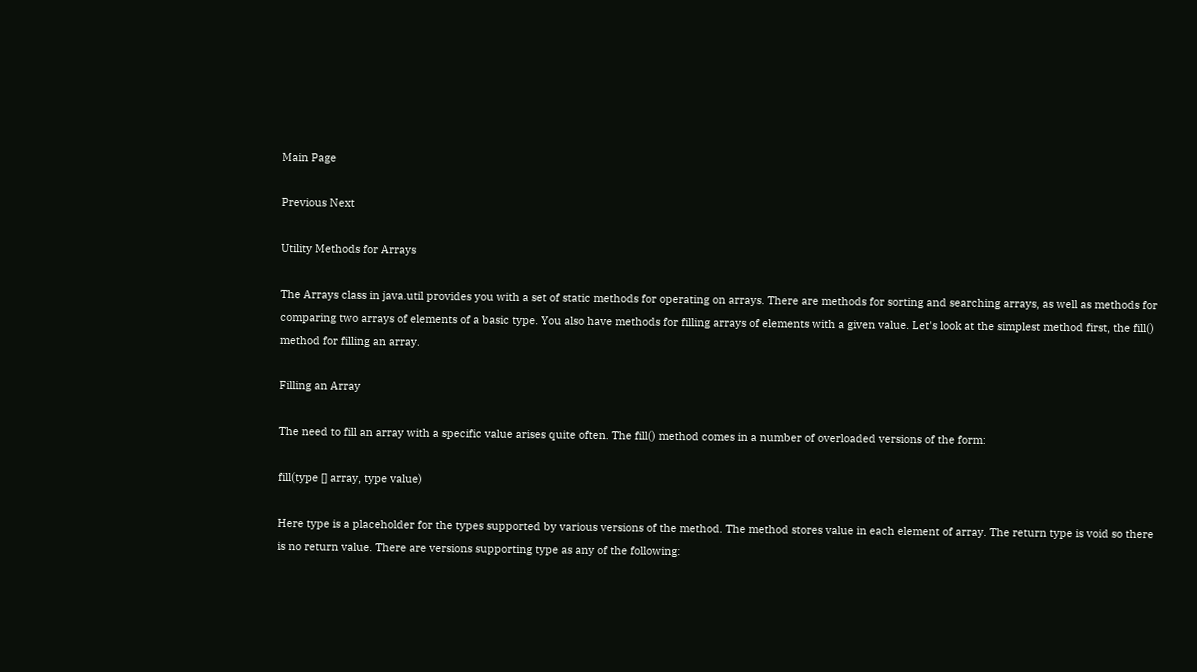Main Page

Previous Next

Utility Methods for Arrays

The Arrays class in java.util provides you with a set of static methods for operating on arrays. There are methods for sorting and searching arrays, as well as methods for comparing two arrays of elements of a basic type. You also have methods for filling arrays of elements with a given value. Let's look at the simplest method first, the fill() method for filling an array.

Filling an Array

The need to fill an array with a specific value arises quite often. The fill() method comes in a number of overloaded versions of the form:

fill(type [] array, type value)

Here type is a placeholder for the types supported by various versions of the method. The method stores value in each element of array. The return type is void so there is no return value. There are versions supporting type as any of the following: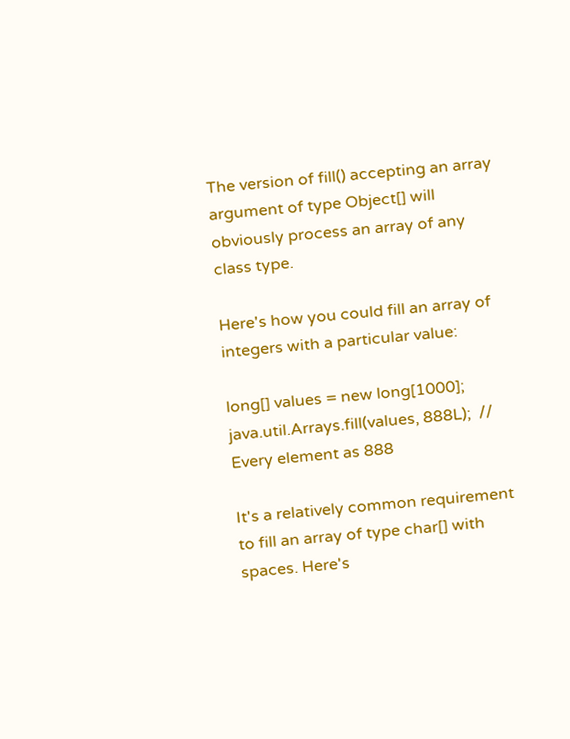The version of fill() accepting an array argument of type Object[] will obviously process an array of any class type.

Here's how you could fill an array of integers with a particular value:

long[] values = new long[1000];
java.util.Arrays.fill(values, 888L);  // Every element as 888

It's a relatively common requirement to fill an array of type char[] with spaces. Here's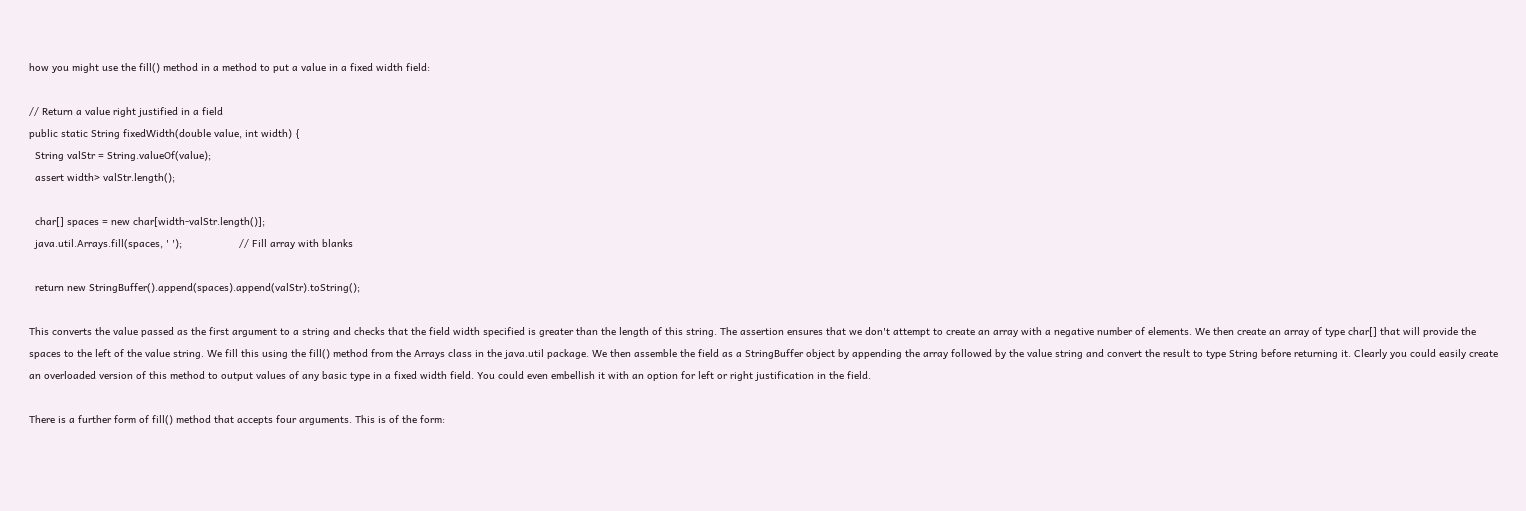how you might use the fill() method in a method to put a value in a fixed width field:

// Return a value right justified in a field
public static String fixedWidth(double value, int width) {
  String valStr = String.valueOf(value);
  assert width> valStr.length();

  char[] spaces = new char[width-valStr.length()];
  java.util.Arrays.fill(spaces, ' ');                   // Fill array with blanks

  return new StringBuffer().append(spaces).append(valStr).toString();

This converts the value passed as the first argument to a string and checks that the field width specified is greater than the length of this string. The assertion ensures that we don't attempt to create an array with a negative number of elements. We then create an array of type char[] that will provide the spaces to the left of the value string. We fill this using the fill() method from the Arrays class in the java.util package. We then assemble the field as a StringBuffer object by appending the array followed by the value string and convert the result to type String before returning it. Clearly you could easily create an overloaded version of this method to output values of any basic type in a fixed width field. You could even embellish it with an option for left or right justification in the field.

There is a further form of fill() method that accepts four arguments. This is of the form: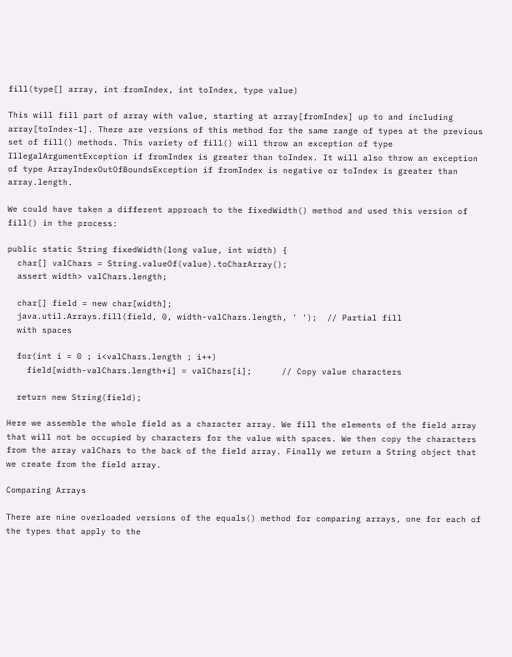fill(type[] array, int fromIndex, int toIndex, type value)

This will fill part of array with value, starting at array[fromIndex] up to and including array[toIndex-1]. There are versions of this method for the same range of types at the previous set of fill() methods. This variety of fill() will throw an exception of type IllegalArgumentException if fromIndex is greater than toIndex. It will also throw an exception of type ArrayIndexOutOfBoundsException if fromIndex is negative or toIndex is greater than array.length.

We could have taken a different approach to the fixedWidth() method and used this version of fill() in the process:

public static String fixedWidth(long value, int width) {
  char[] valChars = String.valueOf(value).toCharArray();
  assert width> valChars.length;

  char[] field = new char[width];
  java.util.Arrays.fill(field, 0, width-valChars.length, ' ');  // Partial fill
  with spaces

  for(int i = 0 ; i<valChars.length ; i++)
    field[width-valChars.length+i] = valChars[i];      // Copy value characters

  return new String(field);

Here we assemble the whole field as a character array. We fill the elements of the field array that will not be occupied by characters for the value with spaces. We then copy the characters from the array valChars to the back of the field array. Finally we return a String object that we create from the field array.

Comparing Arrays

There are nine overloaded versions of the equals() method for comparing arrays, one for each of the types that apply to the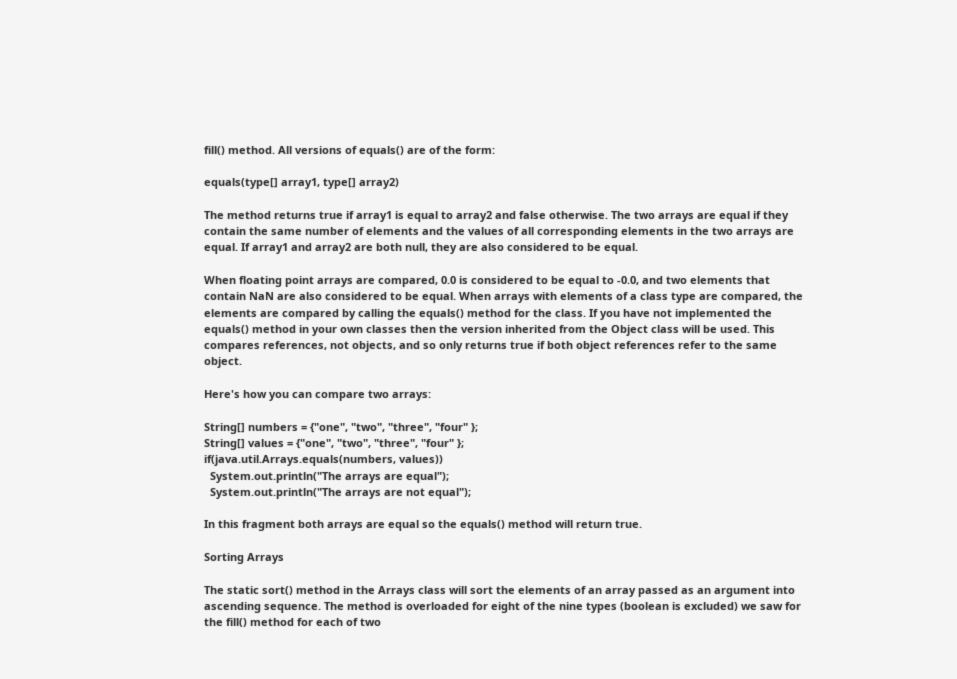fill() method. All versions of equals() are of the form:

equals(type[] array1, type[] array2)

The method returns true if array1 is equal to array2 and false otherwise. The two arrays are equal if they contain the same number of elements and the values of all corresponding elements in the two arrays are equal. If array1 and array2 are both null, they are also considered to be equal.

When floating point arrays are compared, 0.0 is considered to be equal to -0.0, and two elements that contain NaN are also considered to be equal. When arrays with elements of a class type are compared, the elements are compared by calling the equals() method for the class. If you have not implemented the equals() method in your own classes then the version inherited from the Object class will be used. This compares references, not objects, and so only returns true if both object references refer to the same object.

Here's how you can compare two arrays:

String[] numbers = {"one", "two", "three", "four" };
String[] values = {"one", "two", "three", "four" };
if(java.util.Arrays.equals(numbers, values))
  System.out.println("The arrays are equal");
  System.out.println("The arrays are not equal");

In this fragment both arrays are equal so the equals() method will return true.

Sorting Arrays

The static sort() method in the Arrays class will sort the elements of an array passed as an argument into ascending sequence. The method is overloaded for eight of the nine types (boolean is excluded) we saw for the fill() method for each of two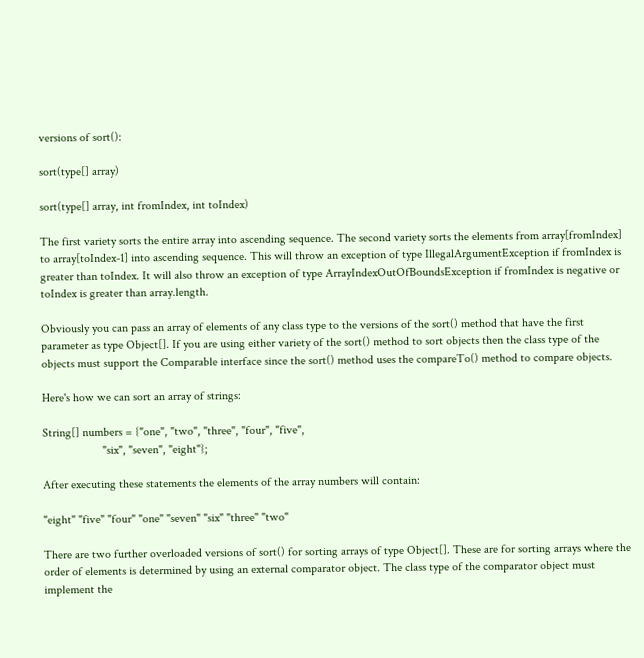versions of sort():

sort(type[] array)

sort(type[] array, int fromIndex, int toIndex)

The first variety sorts the entire array into ascending sequence. The second variety sorts the elements from array[fromIndex] to array[toIndex-1] into ascending sequence. This will throw an exception of type IllegalArgumentException if fromIndex is greater than toIndex. It will also throw an exception of type ArrayIndexOutOfBoundsException if fromIndex is negative or toIndex is greater than array.length.

Obviously you can pass an array of elements of any class type to the versions of the sort() method that have the first parameter as type Object[]. If you are using either variety of the sort() method to sort objects then the class type of the objects must support the Comparable interface since the sort() method uses the compareTo() method to compare objects.

Here's how we can sort an array of strings:

String[] numbers = {"one", "two", "three", "four", "five",
                    "six", "seven", "eight"};

After executing these statements the elements of the array numbers will contain:

"eight" "five" "four" "one" "seven" "six" "three" "two"

There are two further overloaded versions of sort() for sorting arrays of type Object[]. These are for sorting arrays where the order of elements is determined by using an external comparator object. The class type of the comparator object must implement the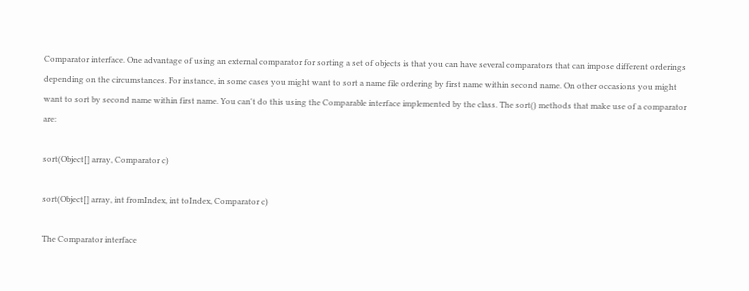Comparator interface. One advantage of using an external comparator for sorting a set of objects is that you can have several comparators that can impose different orderings depending on the circumstances. For instance, in some cases you might want to sort a name file ordering by first name within second name. On other occasions you might want to sort by second name within first name. You can't do this using the Comparable interface implemented by the class. The sort() methods that make use of a comparator are:

sort(Object[] array, Comparator c)

sort(Object[] array, int fromIndex, int toIndex, Comparator c)

The Comparator interface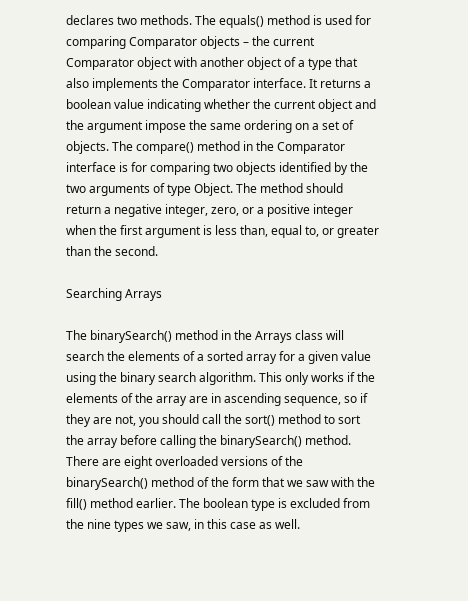declares two methods. The equals() method is used for comparing Comparator objects – the current Comparator object with another object of a type that also implements the Comparator interface. It returns a boolean value indicating whether the current object and the argument impose the same ordering on a set of objects. The compare() method in the Comparator interface is for comparing two objects identified by the two arguments of type Object. The method should return a negative integer, zero, or a positive integer when the first argument is less than, equal to, or greater than the second.

Searching Arrays

The binarySearch() method in the Arrays class will search the elements of a sorted array for a given value using the binary search algorithm. This only works if the elements of the array are in ascending sequence, so if they are not, you should call the sort() method to sort the array before calling the binarySearch() method. There are eight overloaded versions of the binarySearch() method of the form that we saw with the fill() method earlier. The boolean type is excluded from the nine types we saw, in this case as well.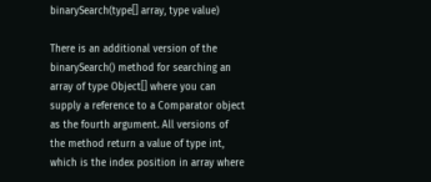binarySearch(type[] array, type value)

There is an additional version of the binarySearch() method for searching an array of type Object[] where you can supply a reference to a Comparator object as the fourth argument. All versions of the method return a value of type int, which is the index position in array where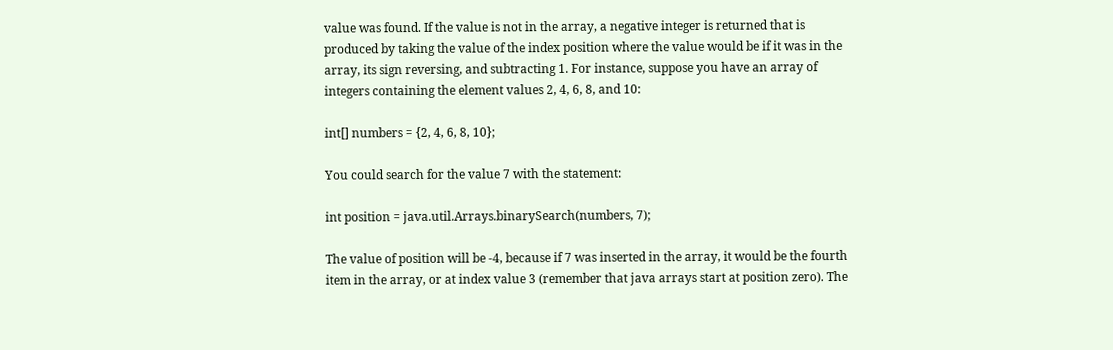value was found. If the value is not in the array, a negative integer is returned that is produced by taking the value of the index position where the value would be if it was in the array, its sign reversing, and subtracting 1. For instance, suppose you have an array of integers containing the element values 2, 4, 6, 8, and 10:

int[] numbers = {2, 4, 6, 8, 10};

You could search for the value 7 with the statement:

int position = java.util.Arrays.binarySearch(numbers, 7);

The value of position will be -4, because if 7 was inserted in the array, it would be the fourth item in the array, or at index value 3 (remember that java arrays start at position zero). The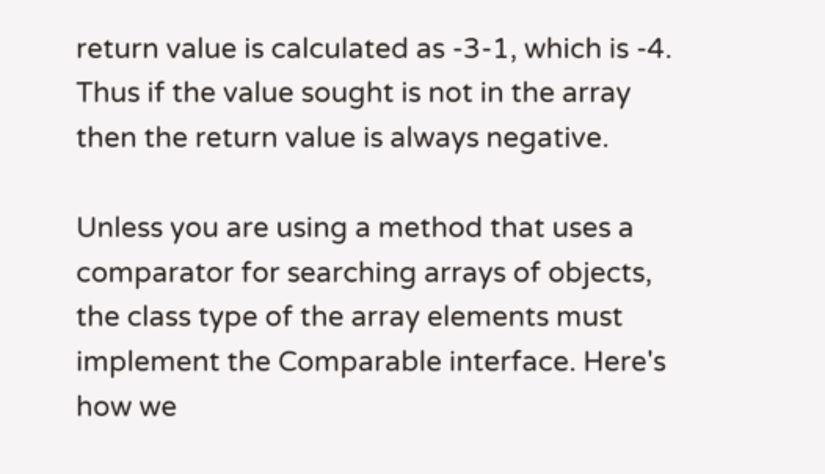return value is calculated as -3-1, which is -4. Thus if the value sought is not in the array then the return value is always negative.

Unless you are using a method that uses a comparator for searching arrays of objects, the class type of the array elements must implement the Comparable interface. Here's how we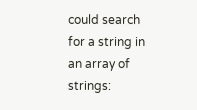could search for a string in an array of strings: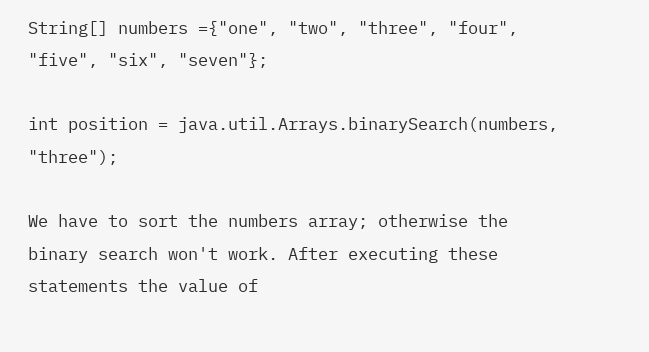String[] numbers ={"one", "two", "three", "four", "five", "six", "seven"};

int position = java.util.Arrays.binarySearch(numbers, "three");

We have to sort the numbers array; otherwise the binary search won't work. After executing these statements the value of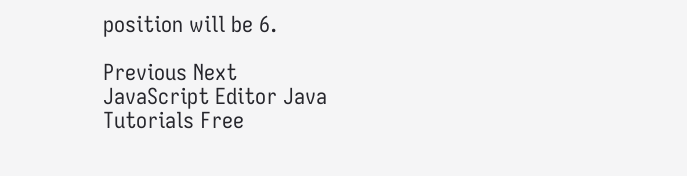position will be 6.

Previous Next
JavaScript Editor Java Tutorials Free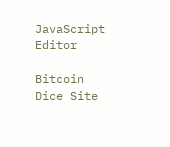JavaScript Editor

Bitcoin Dice Site